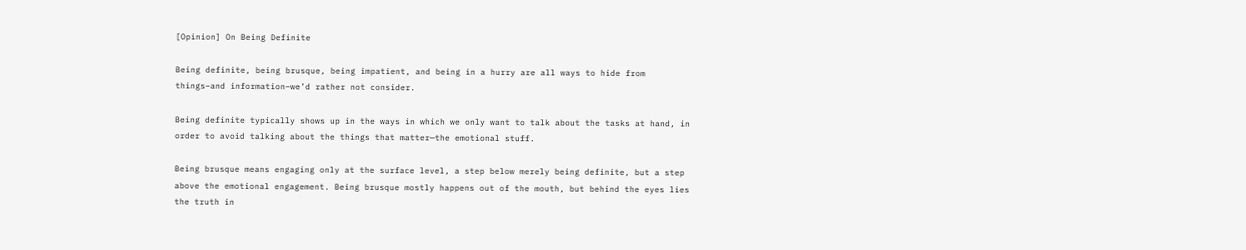[Opinion] On Being Definite

Being definite, being brusque, being impatient, and being in a hurry are all ways to hide from things–and information–we’d rather not consider.

Being definite typically shows up in the ways in which we only want to talk about the tasks at hand, in order to avoid talking about the things that matter—the emotional stuff.

Being brusque means engaging only at the surface level, a step below merely being definite, but a step above the emotional engagement. Being brusque mostly happens out of the mouth, but behind the eyes lies the truth in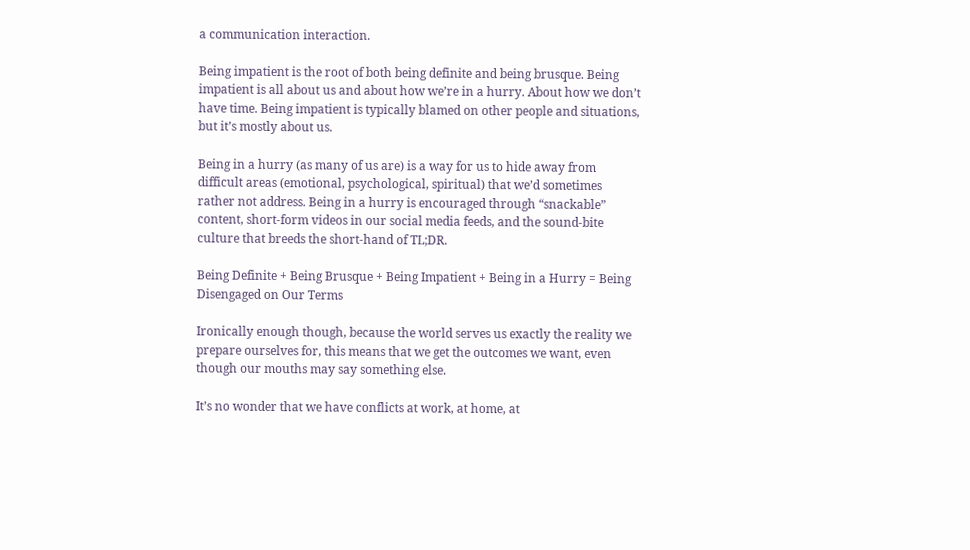a communication interaction.

Being impatient is the root of both being definite and being brusque. Being impatient is all about us and about how we’re in a hurry. About how we don’t have time. Being impatient is typically blamed on other people and situations, but it’s mostly about us.

Being in a hurry (as many of us are) is a way for us to hide away from difficult areas (emotional, psychological, spiritual) that we’d sometimes rather not address. Being in a hurry is encouraged through “snackable” content, short-form videos in our social media feeds, and the sound-bite culture that breeds the short-hand of TL;DR.

Being Definite + Being Brusque + Being Impatient + Being in a Hurry = Being Disengaged on Our Terms

Ironically enough though, because the world serves us exactly the reality we prepare ourselves for, this means that we get the outcomes we want, even though our mouths may say something else.

It’s no wonder that we have conflicts at work, at home, at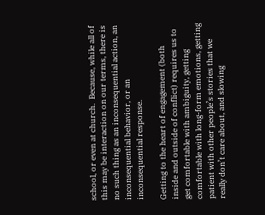school, or even at church.  Because, while all of this may be interaction on our terms, there is no such thing as an inconsequential action, an inconsequential behavior, or an inconsequential response.

Getting to the heart of engagement (both inside and outside of conflict) requires us to get comfortable with ambiguity, getting comfortable with long-form emotions, getting patient with other people’s stories that we really don’t care about, and slowing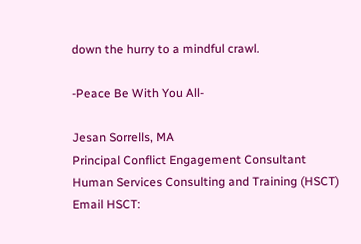down the hurry to a mindful crawl.

-Peace Be With You All-

Jesan Sorrells, MA
Principal Conflict Engagement Consultant
Human Services Consulting and Training (HSCT)
Email HSCT: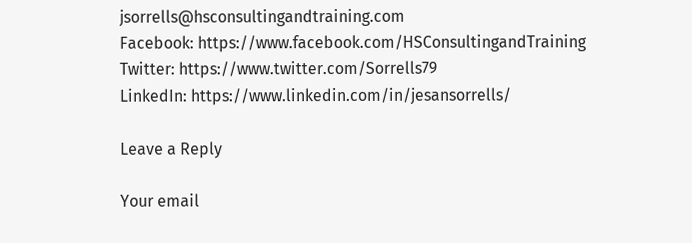jsorrells@hsconsultingandtraining.com
Facebook: https://www.facebook.com/HSConsultingandTraining
Twitter: https://www.twitter.com/Sorrells79
LinkedIn: https://www.linkedin.com/in/jesansorrells/

Leave a Reply

Your email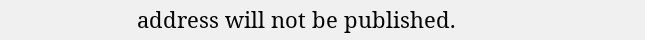address will not be published.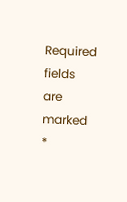Required fields are marked *